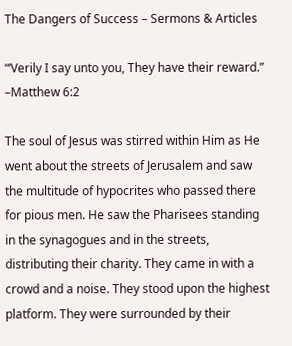The Dangers of Success – Sermons & Articles

“‘Verily I say unto you, They have their reward.” –Matthew 6:2

The soul of Jesus was stirred within Him as He went about the streets of Jerusalem and saw the multitude of hypocrites who passed there for pious men. He saw the Pharisees standing in the synagogues and in the streets, distributing their charity. They came in with a crowd and a noise. They stood upon the highest platform. They were surrounded by their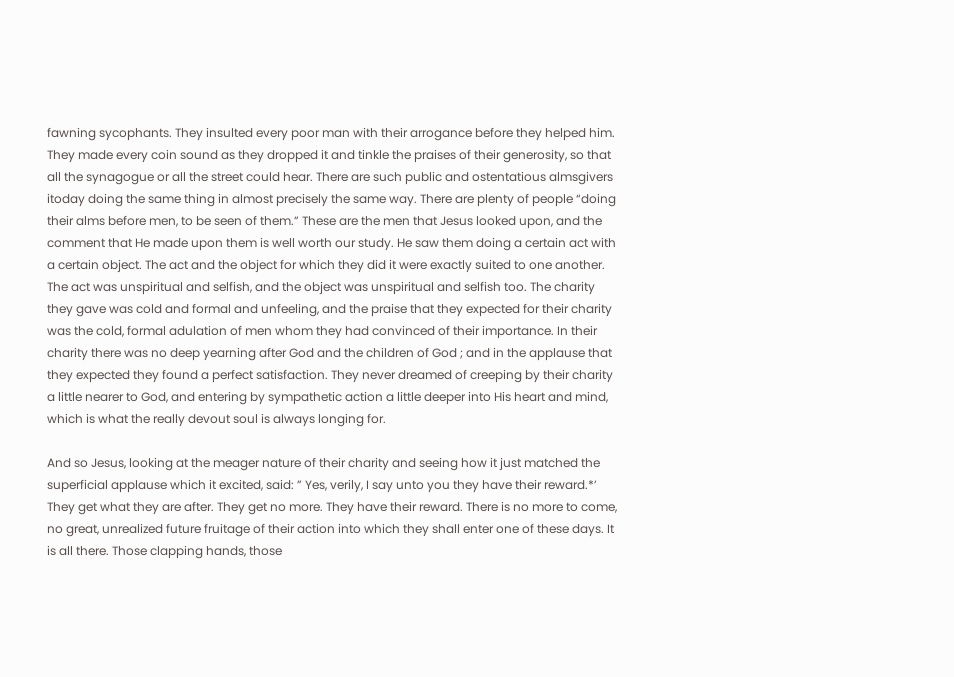fawning sycophants. They insulted every poor man with their arrogance before they helped him. They made every coin sound as they dropped it and tinkle the praises of their generosity, so that all the synagogue or all the street could hear. There are such public and ostentatious almsgivers itoday doing the same thing in almost precisely the same way. There are plenty of people “doing their alms before men, to be seen of them.” These are the men that Jesus looked upon, and the comment that He made upon them is well worth our study. He saw them doing a certain act with a certain object. The act and the object for which they did it were exactly suited to one another. The act was unspiritual and selfish, and the object was unspiritual and selfish too. The charity they gave was cold and formal and unfeeling, and the praise that they expected for their charity was the cold, formal adulation of men whom they had convinced of their importance. In their charity there was no deep yearning after God and the children of God ; and in the applause that they expected they found a perfect satisfaction. They never dreamed of creeping by their charity a little nearer to God, and entering by sympathetic action a little deeper into His heart and mind, which is what the really devout soul is always longing for.

And so Jesus, looking at the meager nature of their charity and seeing how it just matched the superficial applause which it excited, said: ” Yes, verily, I say unto you they have their reward.*’ They get what they are after. They get no more. They have their reward. There is no more to come, no great, unrealized future fruitage of their action into which they shall enter one of these days. It is all there. Those clapping hands, those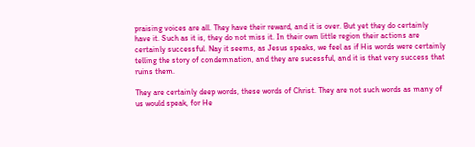praising voices are all. They have their reward, and it is over. But yet they do certainly have it. Such as it is, they do not miss it. In their own little region their actions are certainly successful. Nay it seems, as Jesus speaks, we feel as if His words were certainly telling the story of condemnation, and they are sucessful, and it is that very success that ruins them.

They are certainly deep words, these words of Christ. They are not such words as many of us would speak, for He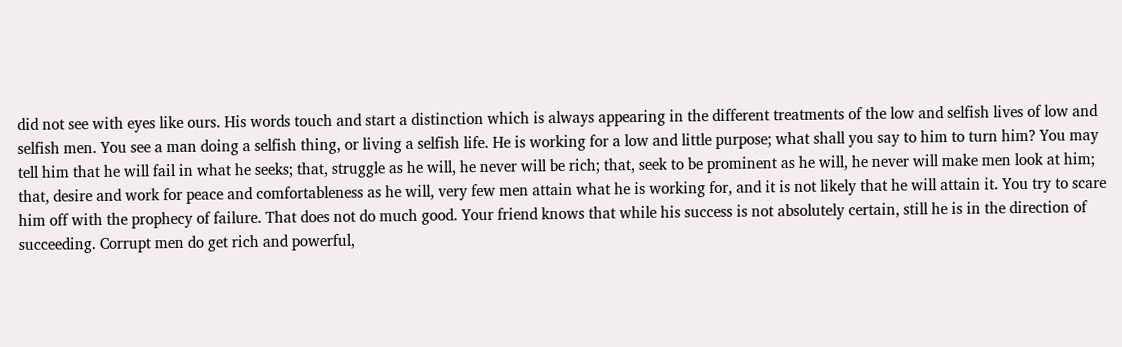did not see with eyes like ours. His words touch and start a distinction which is always appearing in the different treatments of the low and selfish lives of low and selfish men. You see a man doing a selfish thing, or living a selfish life. He is working for a low and little purpose; what shall you say to him to turn him? You may tell him that he will fail in what he seeks; that, struggle as he will, he never will be rich; that, seek to be prominent as he will, he never will make men look at him; that, desire and work for peace and comfortableness as he will, very few men attain what he is working for, and it is not likely that he will attain it. You try to scare him off with the prophecy of failure. That does not do much good. Your friend knows that while his success is not absolutely certain, still he is in the direction of succeeding. Corrupt men do get rich and powerful,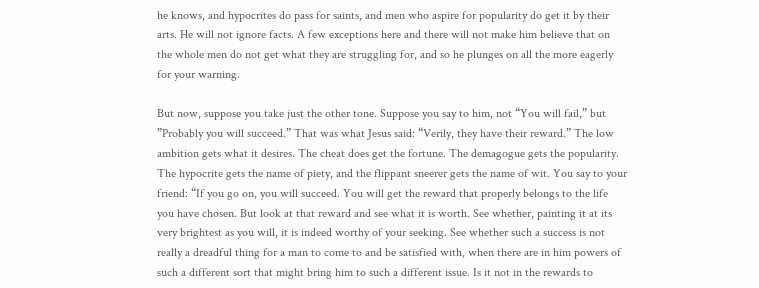he knows, and hypocrites do pass for saints, and men who aspire for popularity do get it by their arts. He will not ignore facts. A few exceptions here and there will not make him believe that on the whole men do not get what they are struggling for, and so he plunges on all the more eagerly for your warning.

But now, suppose you take just the other tone. Suppose you say to him, not “You will fail,” but ”Probably you will succeed.” That was what Jesus said: “Verily, they have their reward.” The low ambition gets what it desires. The cheat does get the fortune. The demagogue gets the popularity. The hypocrite gets the name of piety, and the flippant sneerer gets the name of wit. You say to your friend: “If you go on, you will succeed. You will get the reward that properly belongs to the life you have chosen. But look at that reward and see what it is worth. See whether, painting it at its very brightest as you will, it is indeed worthy of your seeking. See whether such a success is not really a dreadful thing for a man to come to and be satisfied with, when there are in him powers of such a different sort that might bring him to such a different issue. Is it not in the rewards to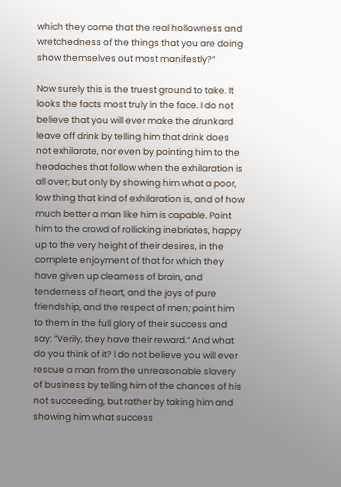which they come that the real hollowness and wretchedness of the things that you are doing show themselves out most manifestly?”

Now surely this is the truest ground to take. It looks the facts most truly in the face. I do not believe that you will ever make the drunkard leave off drink by telling him that drink does not exhilarate, nor even by pointing him to the headaches that follow when the exhilaration is all over; but only by showing him what a poor, low thing that kind of exhilaration is, and of how much better a man like him is capable. Point him to the crowd of rollicking inebriates, happy up to the very height of their desires, in the complete enjoyment of that for which they have given up clearness of brain, and tenderness of heart, and the joys of pure friendship, and the respect of men; point him to them in the full glory of their success and say: “Verily, they have their reward.” And what do you think of it? I do not believe you will ever rescue a man from the unreasonable slavery of business by telling him of the chances of his not succeeding, but rather by taking him and showing him what success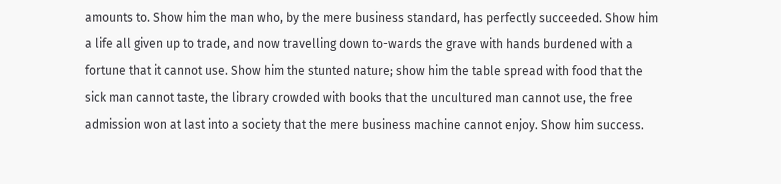amounts to. Show him the man who, by the mere business standard, has perfectly succeeded. Show him a life all given up to trade, and now travelling down to-wards the grave with hands burdened with a fortune that it cannot use. Show him the stunted nature; show him the table spread with food that the sick man cannot taste, the library crowded with books that the uncultured man cannot use, the free admission won at last into a society that the mere business machine cannot enjoy. Show him success.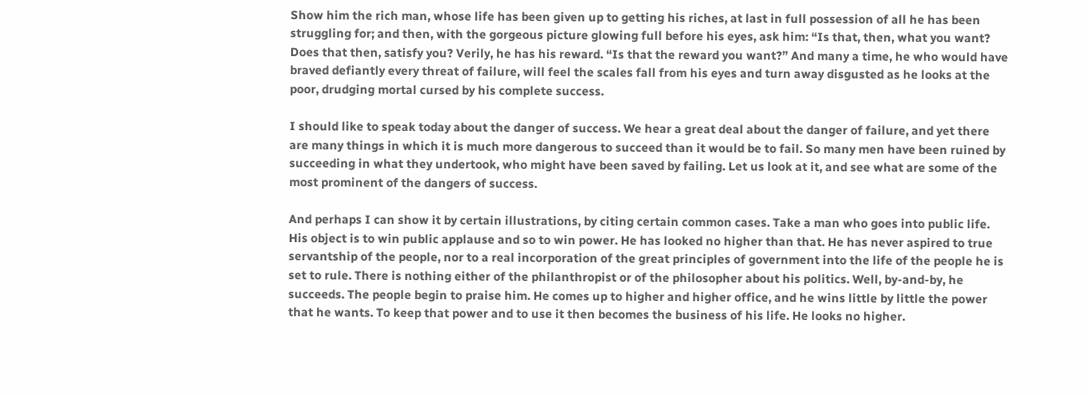Show him the rich man, whose life has been given up to getting his riches, at last in full possession of all he has been struggling for; and then, with the gorgeous picture glowing full before his eyes, ask him: “Is that, then, what you want? Does that then, satisfy you? Verily, he has his reward. “Is that the reward you want?” And many a time, he who would have braved defiantly every threat of failure, will feel the scales fall from his eyes and turn away disgusted as he looks at the poor, drudging mortal cursed by his complete success.

I should like to speak today about the danger of success. We hear a great deal about the danger of failure, and yet there are many things in which it is much more dangerous to succeed than it would be to fail. So many men have been ruined by succeeding in what they undertook, who might have been saved by failing. Let us look at it, and see what are some of the most prominent of the dangers of success.

And perhaps I can show it by certain illustrations, by citing certain common cases. Take a man who goes into public life. His object is to win public applause and so to win power. He has looked no higher than that. He has never aspired to true servantship of the people, nor to a real incorporation of the great principles of government into the life of the people he is set to rule. There is nothing either of the philanthropist or of the philosopher about his politics. Well, by-and-by, he succeeds. The people begin to praise him. He comes up to higher and higher office, and he wins little by little the power that he wants. To keep that power and to use it then becomes the business of his life. He looks no higher.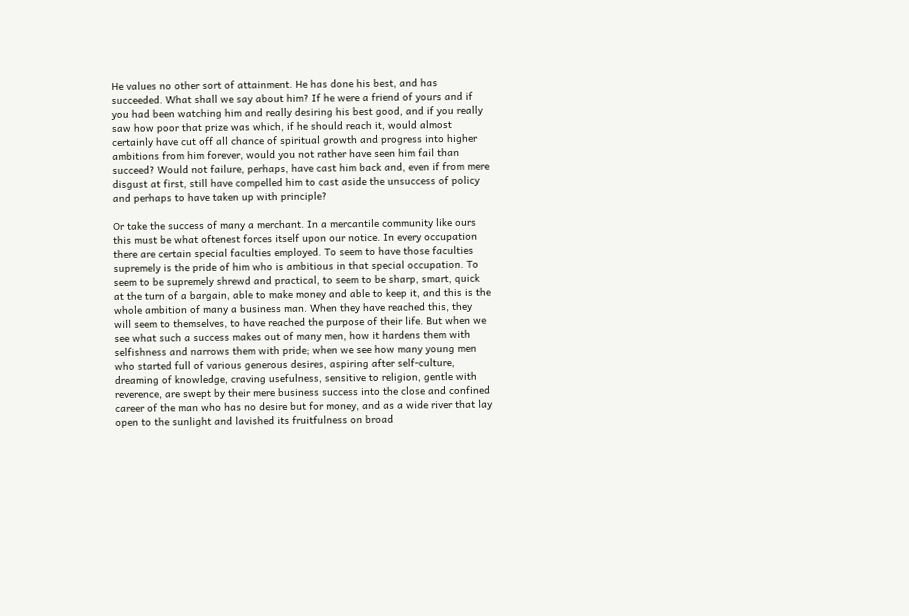He values no other sort of attainment. He has done his best, and has succeeded. What shall we say about him? If he were a friend of yours and if you had been watching him and really desiring his best good, and if you really saw how poor that prize was which, if he should reach it, would almost certainly have cut off all chance of spiritual growth and progress into higher ambitions from him forever, would you not rather have seen him fail than succeed? Would not failure, perhaps, have cast him back and, even if from mere disgust at first, still have compelled him to cast aside the unsuccess of policy and perhaps to have taken up with principle?

Or take the success of many a merchant. In a mercantile community like ours this must be what oftenest forces itself upon our notice. In every occupation there are certain special faculties employed. To seem to have those faculties supremely is the pride of him who is ambitious in that special occupation. To seem to be supremely shrewd and practical, to seem to be sharp, smart, quick at the turn of a bargain, able to make money and able to keep it, and this is the whole ambition of many a business man. When they have reached this, they will seem to themselves, to have reached the purpose of their life. But when we see what such a success makes out of many men, how it hardens them with selfishness and narrows them with pride; when we see how many young men who started full of various generous desires, aspiring after self-culture, dreaming of knowledge, craving usefulness, sensitive to religion, gentle with reverence, are swept by their mere business success into the close and confined career of the man who has no desire but for money, and as a wide river that lay open to the sunlight and lavished its fruitfulness on broad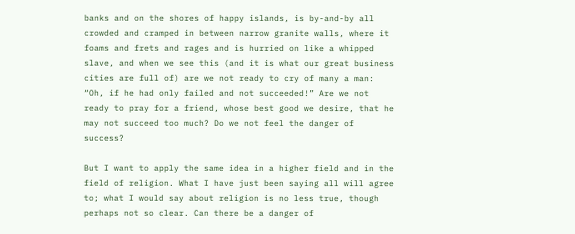banks and on the shores of happy islands, is by-and-by all crowded and cramped in between narrow granite walls, where it foams and frets and rages and is hurried on like a whipped slave, and when we see this (and it is what our great business cities are full of) are we not ready to cry of many a man: “Oh, if he had only failed and not succeeded!” Are we not ready to pray for a friend, whose best good we desire, that he may not succeed too much? Do we not feel the danger of success?

But I want to apply the same idea in a higher field and in the field of religion. What I have just been saying all will agree to; what I would say about religion is no less true, though perhaps not so clear. Can there be a danger of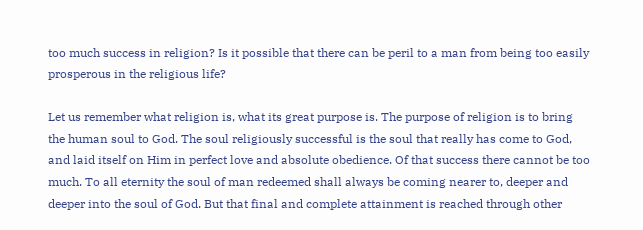too much success in religion? Is it possible that there can be peril to a man from being too easily prosperous in the religious life?

Let us remember what religion is, what its great purpose is. The purpose of religion is to bring the human soul to God. The soul religiously successful is the soul that really has come to God, and laid itself on Him in perfect love and absolute obedience. Of that success there cannot be too much. To all eternity the soul of man redeemed shall always be coming nearer to, deeper and deeper into the soul of God. But that final and complete attainment is reached through other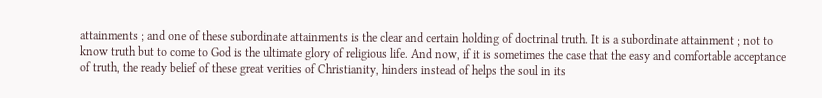attainments ; and one of these subordinate attainments is the clear and certain holding of doctrinal truth. It is a subordinate attainment ; not to know truth but to come to God is the ultimate glory of religious life. And now, if it is sometimes the case that the easy and comfortable acceptance of truth, the ready belief of these great verities of Christianity, hinders instead of helps the soul in its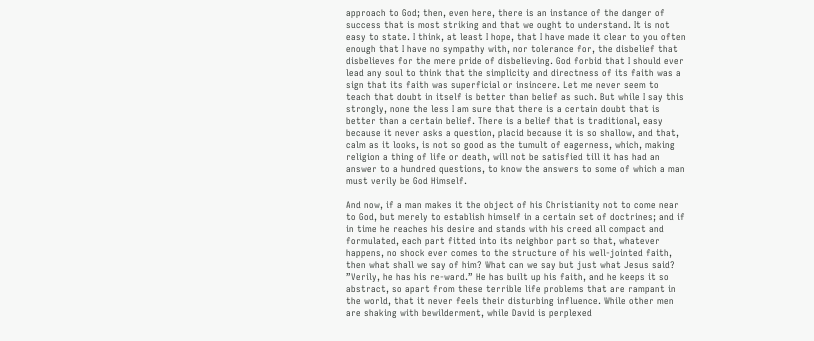approach to God; then, even here, there is an instance of the danger of success that is most striking and that we ought to understand. It is not easy to state. I think, at least I hope, that I have made it clear to you often enough that I have no sympathy with, nor tolerance for, the disbelief that disbelieves for the mere pride of disbelieving. God forbid that I should ever lead any soul to think that the simplicity and directness of its faith was a sign that its faith was superficial or insincere. Let me never seem to teach that doubt in itself is better than belief as such. But while I say this strongly, none the less I am sure that there is a certain doubt that is better than a certain belief. There is a belief that is traditional, easy because it never asks a question, placid because it is so shallow, and that, calm as it looks, is not so good as the tumult of eagerness, which, making religion a thing of life or death, will not be satisfied till it has had an answer to a hundred questions, to know the answers to some of which a man must verily be God Himself.

And now, if a man makes it the object of his Christianity not to come near to God, but merely to establish himself in a certain set of doctrines; and if in time he reaches his desire and stands with his creed all compact and formulated, each part fitted into its neighbor part so that, whatever happens, no shock ever comes to the structure of his well-jointed faith, then what shall we say of him? What can we say but just what Jesus said? ”Verily, he has his re-ward.” He has built up his faith, and he keeps it so abstract, so apart from these terrible life problems that are rampant in the world, that it never feels their disturbing influence. While other men are shaking with bewilderment, while David is perplexed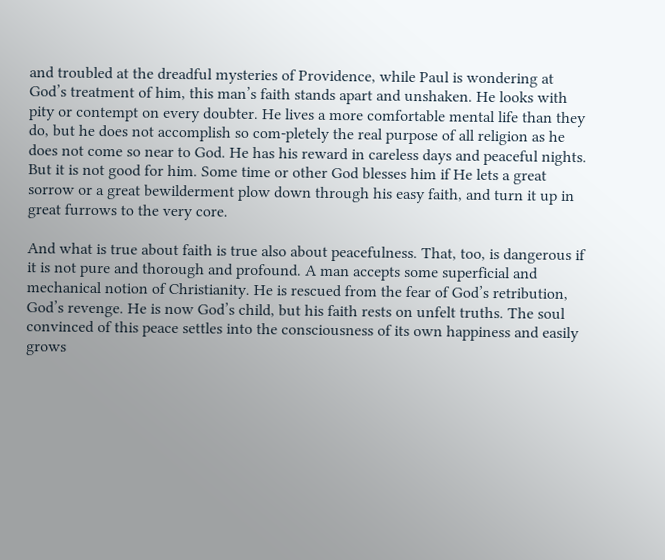and troubled at the dreadful mysteries of Providence, while Paul is wondering at God’s treatment of him, this man’s faith stands apart and unshaken. He looks with pity or contempt on every doubter. He lives a more comfortable mental life than they do, but he does not accomplish so com-pletely the real purpose of all religion as he does not come so near to God. He has his reward in careless days and peaceful nights. But it is not good for him. Some time or other God blesses him if He lets a great sorrow or a great bewilderment plow down through his easy faith, and turn it up in great furrows to the very core.

And what is true about faith is true also about peacefulness. That, too, is dangerous if it is not pure and thorough and profound. A man accepts some superficial and mechanical notion of Christianity. He is rescued from the fear of God’s retribution, God’s revenge. He is now God’s child, but his faith rests on unfelt truths. The soul convinced of this peace settles into the consciousness of its own happiness and easily grows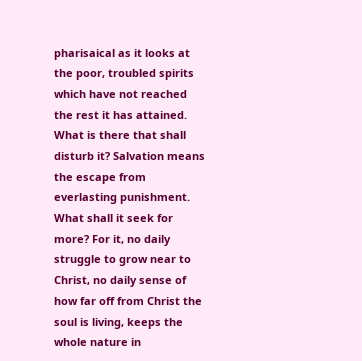pharisaical as it looks at the poor, troubled spirits which have not reached the rest it has attained. What is there that shall disturb it? Salvation means the escape from everlasting punishment. What shall it seek for more? For it, no daily struggle to grow near to Christ, no daily sense of how far off from Christ the soul is living, keeps the whole nature in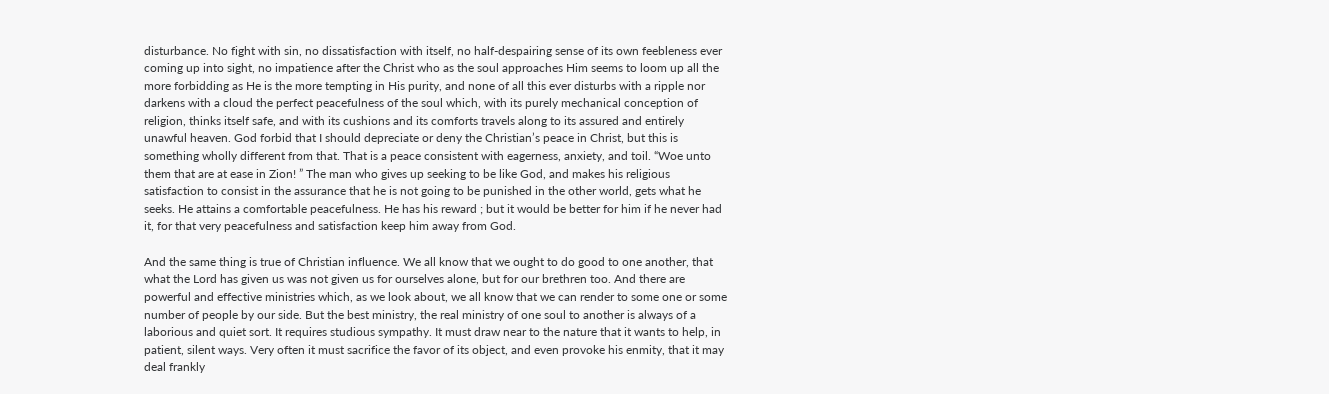disturbance. No fight with sin, no dissatisfaction with itself, no half-despairing sense of its own feebleness ever coming up into sight, no impatience after the Christ who as the soul approaches Him seems to loom up all the more forbidding as He is the more tempting in His purity, and none of all this ever disturbs with a ripple nor darkens with a cloud the perfect peacefulness of the soul which, with its purely mechanical conception of religion, thinks itself safe, and with its cushions and its comforts travels along to its assured and entirely unawful heaven. God forbid that I should depreciate or deny the Christian’s peace in Christ, but this is something wholly different from that. That is a peace consistent with eagerness, anxiety, and toil. “Woe unto them that are at ease in Zion! ” The man who gives up seeking to be like God, and makes his religious satisfaction to consist in the assurance that he is not going to be punished in the other world, gets what he seeks. He attains a comfortable peacefulness. He has his reward ; but it would be better for him if he never had it, for that very peacefulness and satisfaction keep him away from God.

And the same thing is true of Christian influence. We all know that we ought to do good to one another, that what the Lord has given us was not given us for ourselves alone, but for our brethren too. And there are powerful and effective ministries which, as we look about, we all know that we can render to some one or some number of people by our side. But the best ministry, the real ministry of one soul to another is always of a laborious and quiet sort. It requires studious sympathy. It must draw near to the nature that it wants to help, in patient, silent ways. Very often it must sacrifice the favor of its object, and even provoke his enmity, that it may deal frankly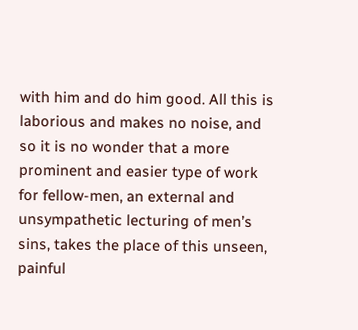with him and do him good. All this is laborious and makes no noise, and so it is no wonder that a more prominent and easier type of work for fellow-men, an external and unsympathetic lecturing of men’s sins, takes the place of this unseen, painful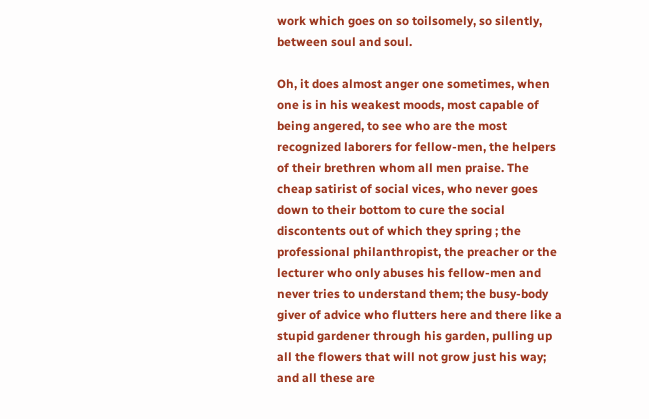work which goes on so toilsomely, so silently, between soul and soul.

Oh, it does almost anger one sometimes, when one is in his weakest moods, most capable of being angered, to see who are the most recognized laborers for fellow-men, the helpers of their brethren whom all men praise. The cheap satirist of social vices, who never goes down to their bottom to cure the social discontents out of which they spring ; the professional philanthropist, the preacher or the lecturer who only abuses his fellow-men and never tries to understand them; the busy-body giver of advice who flutters here and there like a stupid gardener through his garden, pulling up all the flowers that will not grow just his way; and all these are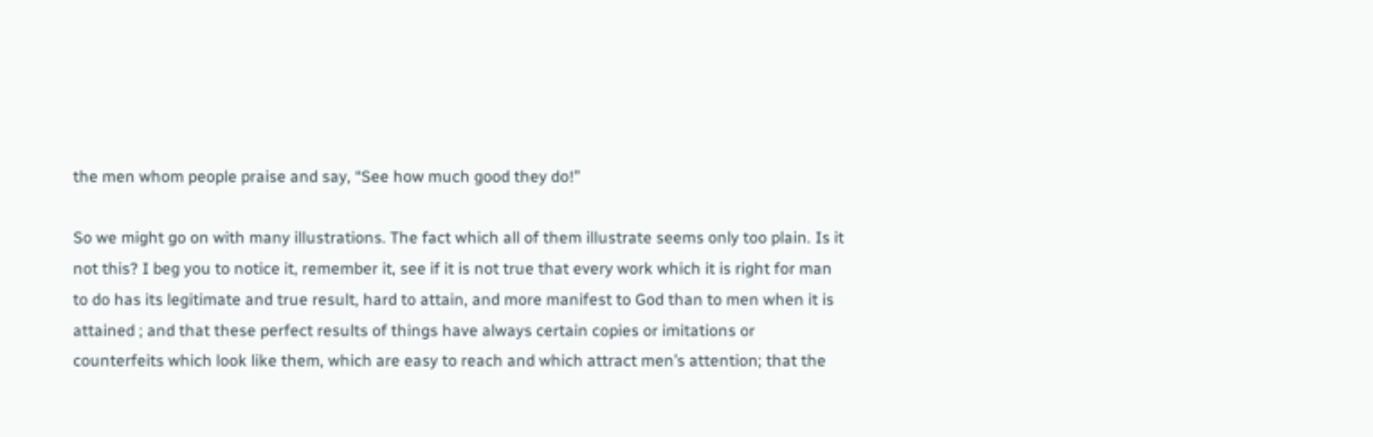the men whom people praise and say, “See how much good they do!”

So we might go on with many illustrations. The fact which all of them illustrate seems only too plain. Is it not this? I beg you to notice it, remember it, see if it is not true that every work which it is right for man to do has its legitimate and true result, hard to attain, and more manifest to God than to men when it is attained ; and that these perfect results of things have always certain copies or imitations or counterfeits which look like them, which are easy to reach and which attract men’s attention; that the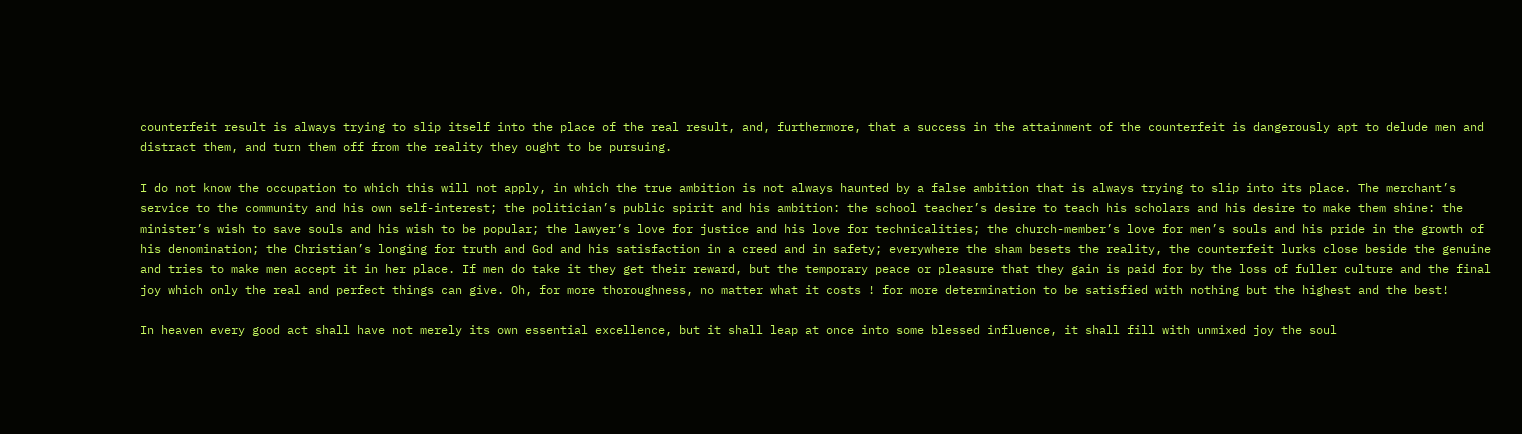counterfeit result is always trying to slip itself into the place of the real result, and, furthermore, that a success in the attainment of the counterfeit is dangerously apt to delude men and distract them, and turn them off from the reality they ought to be pursuing.

I do not know the occupation to which this will not apply, in which the true ambition is not always haunted by a false ambition that is always trying to slip into its place. The merchant’s service to the community and his own self-interest; the politician’s public spirit and his ambition: the school teacher’s desire to teach his scholars and his desire to make them shine: the minister’s wish to save souls and his wish to be popular; the lawyer’s love for justice and his love for technicalities; the church-member’s love for men’s souls and his pride in the growth of his denomination; the Christian’s longing for truth and God and his satisfaction in a creed and in safety; everywhere the sham besets the reality, the counterfeit lurks close beside the genuine and tries to make men accept it in her place. If men do take it they get their reward, but the temporary peace or pleasure that they gain is paid for by the loss of fuller culture and the final joy which only the real and perfect things can give. Oh, for more thoroughness, no matter what it costs ! for more determination to be satisfied with nothing but the highest and the best!

In heaven every good act shall have not merely its own essential excellence, but it shall leap at once into some blessed influence, it shall fill with unmixed joy the soul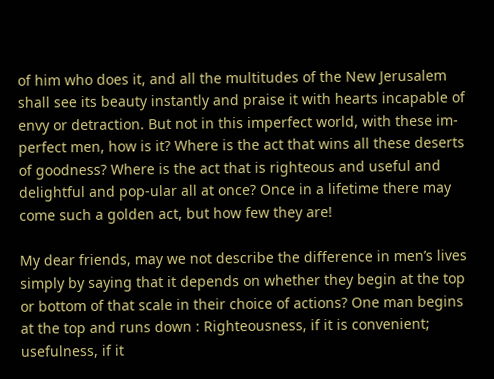of him who does it, and all the multitudes of the New Jerusalem shall see its beauty instantly and praise it with hearts incapable of envy or detraction. But not in this imperfect world, with these im-perfect men, how is it? Where is the act that wins all these deserts of goodness? Where is the act that is righteous and useful and delightful and pop-ular all at once? Once in a lifetime there may come such a golden act, but how few they are!

My dear friends, may we not describe the difference in men’s lives simply by saying that it depends on whether they begin at the top or bottom of that scale in their choice of actions? One man begins at the top and runs down : Righteousness, if it is convenient; usefulness, if it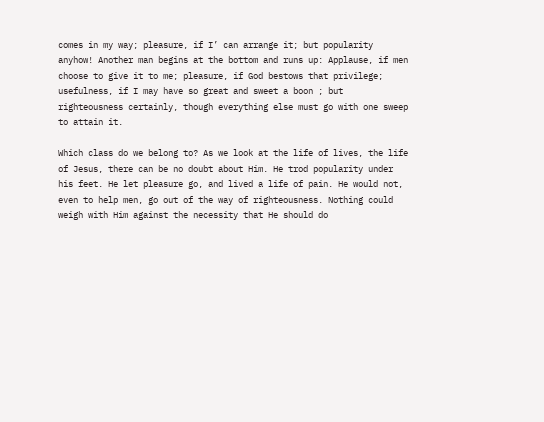comes in my way; pleasure, if I’ can arrange it; but popularity anyhow! Another man begins at the bottom and runs up: Applause, if men choose to give it to me; pleasure, if God bestows that privilege; usefulness, if I may have so great and sweet a boon ; but righteousness certainly, though everything else must go with one sweep to attain it.

Which class do we belong to? As we look at the life of lives, the life of Jesus, there can be no doubt about Him. He trod popularity under his feet. He let pleasure go, and lived a life of pain. He would not, even to help men, go out of the way of righteousness. Nothing could weigh with Him against the necessity that He should do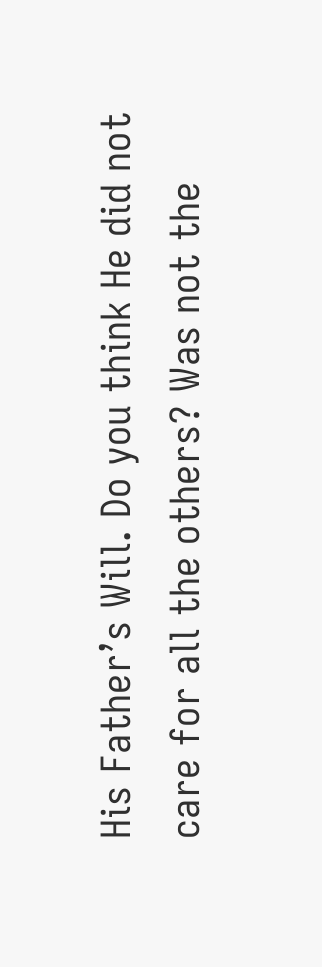His Father’s Will. Do you think He did not care for all the others? Was not the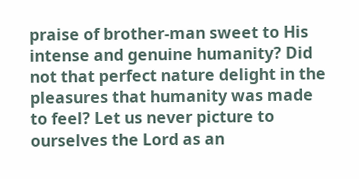praise of brother-man sweet to His intense and genuine humanity? Did not that perfect nature delight in the pleasures that humanity was made to feel? Let us never picture to ourselves the Lord as an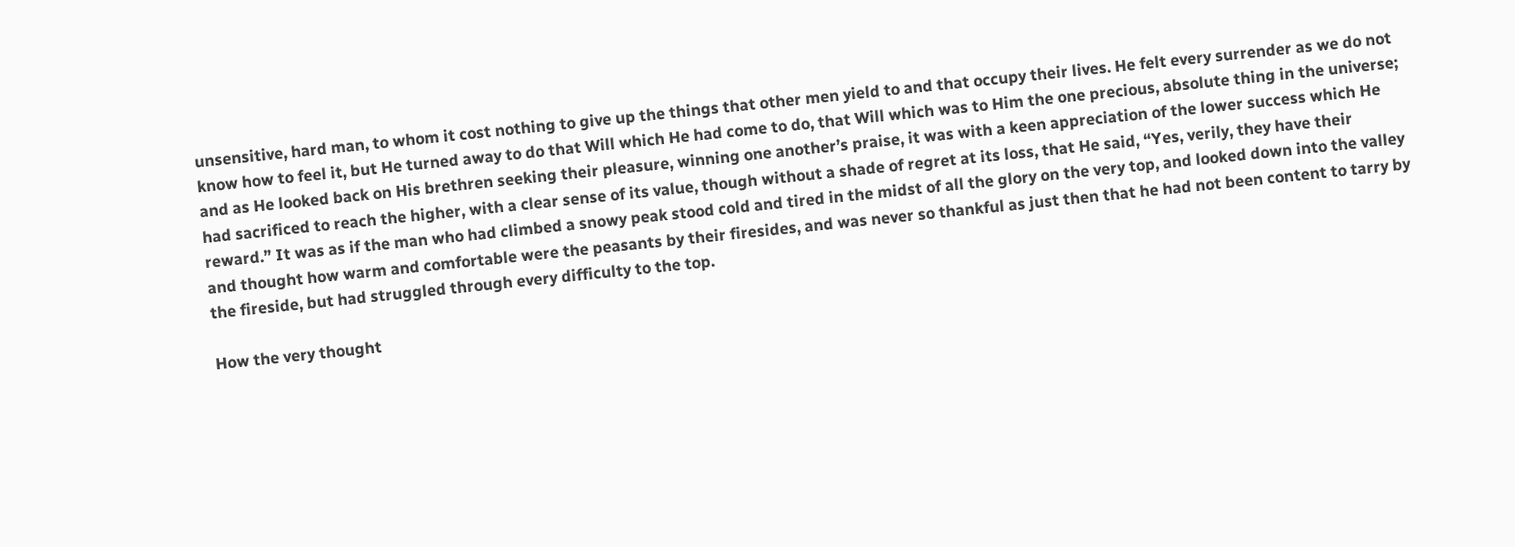unsensitive, hard man, to whom it cost nothing to give up the things that other men yield to and that occupy their lives. He felt every surrender as we do not know how to feel it, but He turned away to do that Will which He had come to do, that Will which was to Him the one precious, absolute thing in the universe; and as He looked back on His brethren seeking their pleasure, winning one another’s praise, it was with a keen appreciation of the lower success which He had sacrificed to reach the higher, with a clear sense of its value, though without a shade of regret at its loss, that He said, “Yes, verily, they have their reward.” It was as if the man who had climbed a snowy peak stood cold and tired in the midst of all the glory on the very top, and looked down into the valley and thought how warm and comfortable were the peasants by their firesides, and was never so thankful as just then that he had not been content to tarry by the fireside, but had struggled through every difficulty to the top.

How the very thought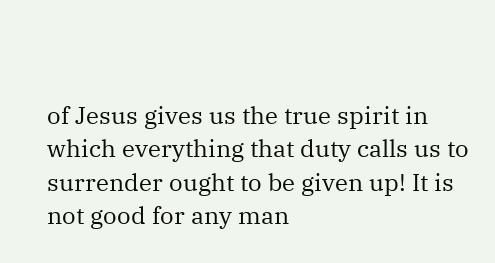of Jesus gives us the true spirit in which everything that duty calls us to surrender ought to be given up! It is not good for any man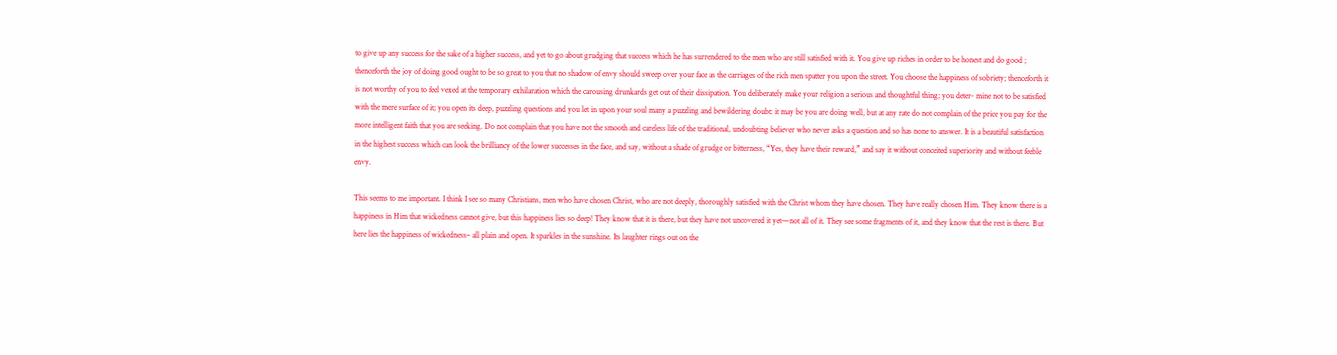to give up any success for the sake of a higher success, and yet to go about grudging that success which he has surrendered to the men who are still satisfied with it. You give up riches in order to be honest and do good ; thenceforth the joy of doing good ought to be so great to you that no shadow of envy should sweep over your face as the carriages of the rich men spatter you upon the street. You choose the happiness of sobriety; thenceforth it is not worthy of you to feel vexed at the temporary exhilaration which the carousing drunkards get out of their dissipation. You deliberately make your religion a serious and thoughtful thing; you deter- mine not to be satisfied with the mere surface of it; you open its deep, puzzling questions and you let in upon your soul many a puzzling and bewildering doubt: it may be you are doing well, but at any rate do not complain of the price you pay for the more intelligent faith that you are seeking. Do not complain that you have not the smooth and careless life of the traditional, undoubting believer who never asks a question and so has none to answer. It is a beautiful satisfaction in the highest success which can look the brilliancy of the lower successes in the face, and say, without a shade of grudge or bitterness, “Yes, they have their reward,” and say it without conceited superiority and without feeble envy.

This seems to me important. I think I see so many Christians, men who have chosen Christ, who are not deeply, thoroughly satisfied with the Christ whom they have chosen. They have really chosen Him. They know there is a happiness in Him that wickedness cannot give, but this happiness lies so deep! They know that it is there, but they have not uncovered it yet—not all of it. They see some fragments of it, and they know that the rest is there. But here lies the happiness of wickedness– all plain and open. It sparkles in the sunshine. Its laughter rings out on the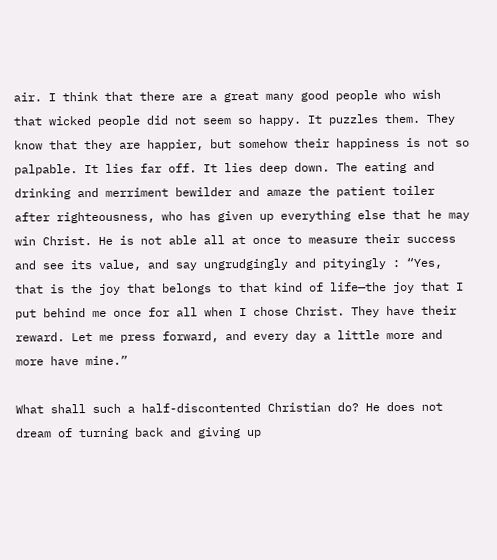air. I think that there are a great many good people who wish that wicked people did not seem so happy. It puzzles them. They know that they are happier, but somehow their happiness is not so palpable. It lies far off. It lies deep down. The eating and drinking and merriment bewilder and amaze the patient toiler after righteousness, who has given up everything else that he may win Christ. He is not able all at once to measure their success and see its value, and say ungrudgingly and pityingly : “Yes, that is the joy that belongs to that kind of life—the joy that I put behind me once for all when I chose Christ. They have their reward. Let me press forward, and every day a little more and more have mine.”

What shall such a half-discontented Christian do? He does not dream of turning back and giving up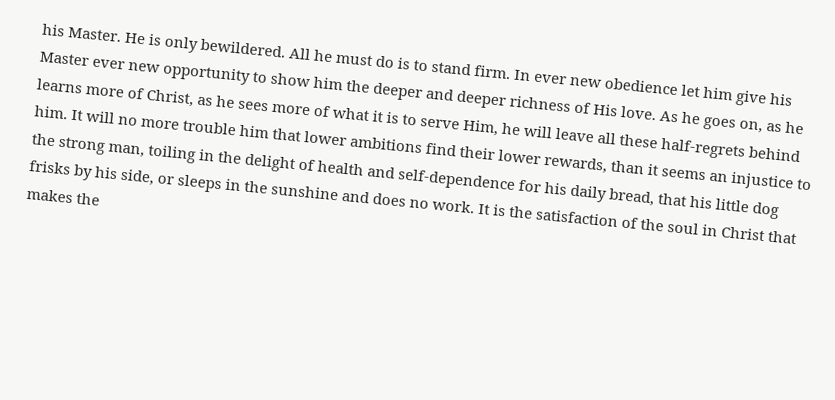his Master. He is only bewildered. All he must do is to stand firm. In ever new obedience let him give his Master ever new opportunity to show him the deeper and deeper richness of His love. As he goes on, as he learns more of Christ, as he sees more of what it is to serve Him, he will leave all these half-regrets behind him. It will no more trouble him that lower ambitions find their lower rewards, than it seems an injustice to the strong man, toiling in the delight of health and self-dependence for his daily bread, that his little dog frisks by his side, or sleeps in the sunshine and does no work. It is the satisfaction of the soul in Christ that makes the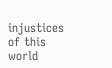injustices of this world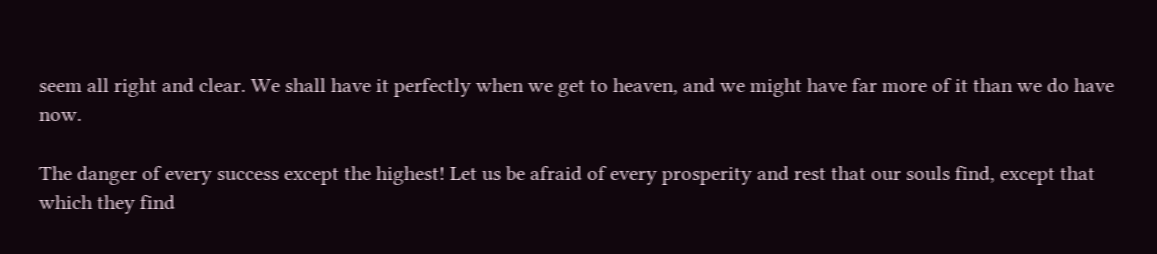seem all right and clear. We shall have it perfectly when we get to heaven, and we might have far more of it than we do have now.

The danger of every success except the highest! Let us be afraid of every prosperity and rest that our souls find, except that which they find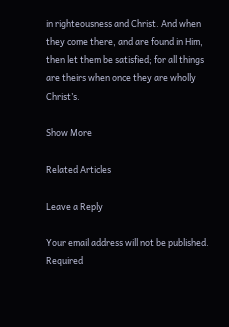in righteousness and Christ. And when they come there, and are found in Him, then let them be satisfied; for all things are theirs when once they are wholly Christ’s.

Show More

Related Articles

Leave a Reply

Your email address will not be published. Required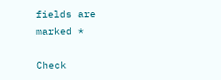fields are marked *

Check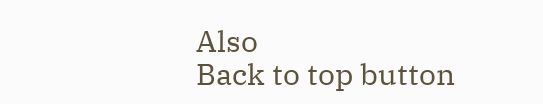Also
Back to top button